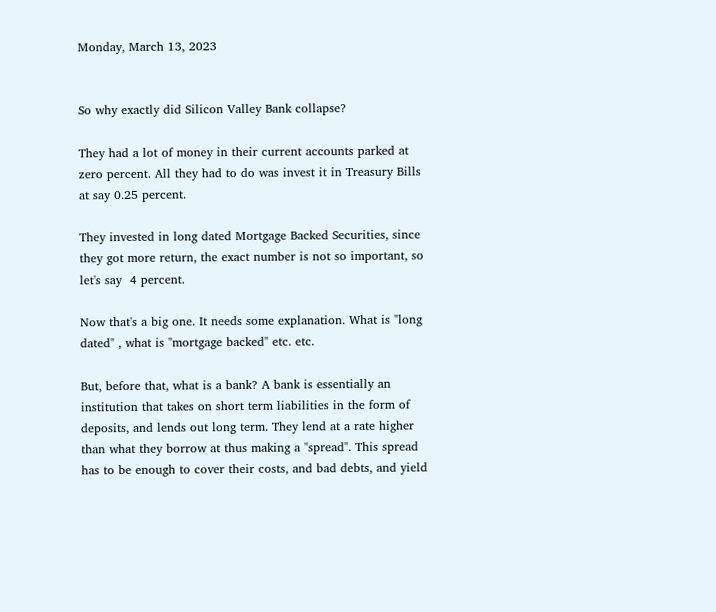Monday, March 13, 2023


So why exactly did Silicon Valley Bank collapse?

They had a lot of money in their current accounts parked at zero percent. All they had to do was invest it in Treasury Bills at say 0.25 percent.

They invested in long dated Mortgage Backed Securities, since they got more return, the exact number is not so important, so let's say  4 percent.

Now that's a big one. It needs some explanation. What is "long dated" , what is "mortgage backed" etc. etc.

But, before that, what is a bank? A bank is essentially an institution that takes on short term liabilities in the form of deposits, and lends out long term. They lend at a rate higher than what they borrow at thus making a "spread". This spread has to be enough to cover their costs, and bad debts, and yield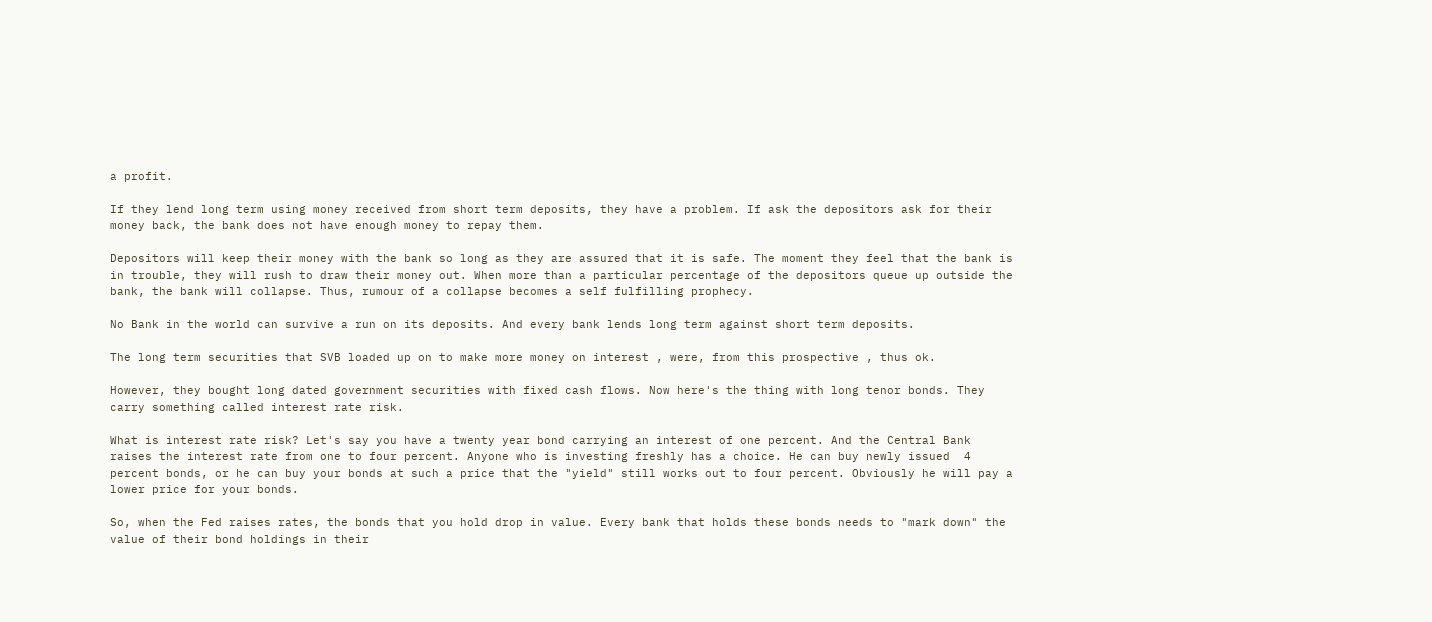a profit.

If they lend long term using money received from short term deposits, they have a problem. If ask the depositors ask for their money back, the bank does not have enough money to repay them.

Depositors will keep their money with the bank so long as they are assured that it is safe. The moment they feel that the bank is in trouble, they will rush to draw their money out. When more than a particular percentage of the depositors queue up outside the bank, the bank will collapse. Thus, rumour of a collapse becomes a self fulfilling prophecy.

No Bank in the world can survive a run on its deposits. And every bank lends long term against short term deposits.

The long term securities that SVB loaded up on to make more money on interest , were, from this prospective , thus ok.

However, they bought long dated government securities with fixed cash flows. Now here's the thing with long tenor bonds. They carry something called interest rate risk.

What is interest rate risk? Let's say you have a twenty year bond carrying an interest of one percent. And the Central Bank raises the interest rate from one to four percent. Anyone who is investing freshly has a choice. He can buy newly issued  4 percent bonds, or he can buy your bonds at such a price that the "yield" still works out to four percent. Obviously he will pay a lower price for your bonds.

So, when the Fed raises rates, the bonds that you hold drop in value. Every bank that holds these bonds needs to "mark down" the value of their bond holdings in their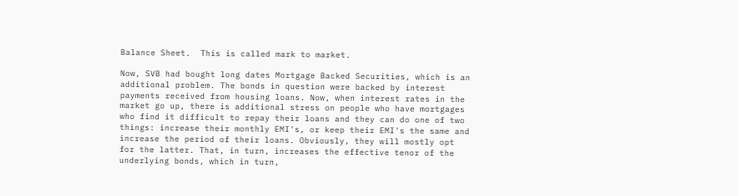Balance Sheet.  This is called mark to market.

Now, SVB had bought long dates Mortgage Backed Securities, which is an additional problem. The bonds in question were backed by interest payments received from housing loans. Now, when interest rates in the market go up, there is additional stress on people who have mortgages who find it difficult to repay their loans and they can do one of two things: increase their monthly EMI's, or keep their EMI's the same and increase the period of their loans. Obviously, they will mostly opt for the latter. That, in turn, increases the effective tenor of the underlying bonds, which in turn,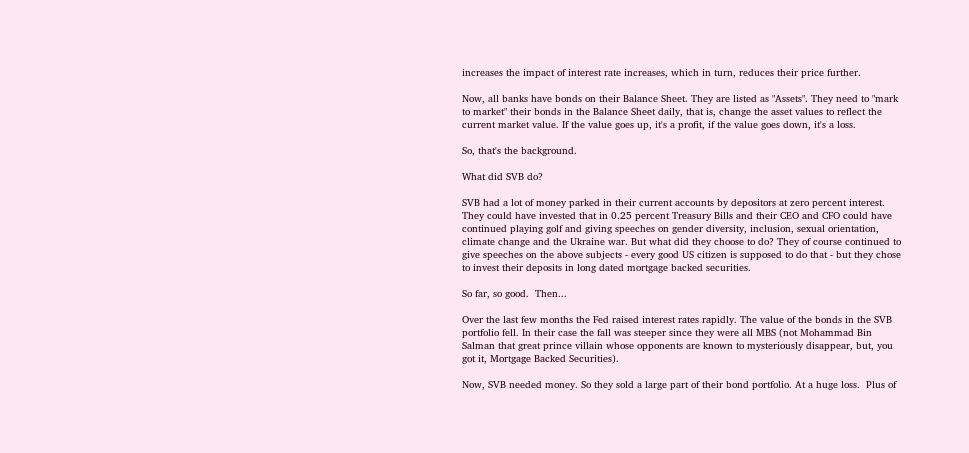increases the impact of interest rate increases, which in turn, reduces their price further.

Now, all banks have bonds on their Balance Sheet. They are listed as "Assets". They need to "mark to market" their bonds in the Balance Sheet daily, that is, change the asset values to reflect the current market value. If the value goes up, it's a profit, if the value goes down, it's a loss.

So, that's the background.

What did SVB do?

SVB had a lot of money parked in their current accounts by depositors at zero percent interest. They could have invested that in 0.25 percent Treasury Bills and their CEO and CFO could have continued playing golf and giving speeches on gender diversity, inclusion, sexual orientation, climate change and the Ukraine war. But what did they choose to do? They of course continued to give speeches on the above subjects - every good US citizen is supposed to do that - but they chose to invest their deposits in long dated mortgage backed securities.

So far, so good.  Then...

Over the last few months the Fed raised interest rates rapidly. The value of the bonds in the SVB portfolio fell. In their case the fall was steeper since they were all MBS (not Mohammad Bin Salman that great prince villain whose opponents are known to mysteriously disappear, but, you got it, Mortgage Backed Securities).

Now, SVB needed money. So they sold a large part of their bond portfolio. At a huge loss.  Plus of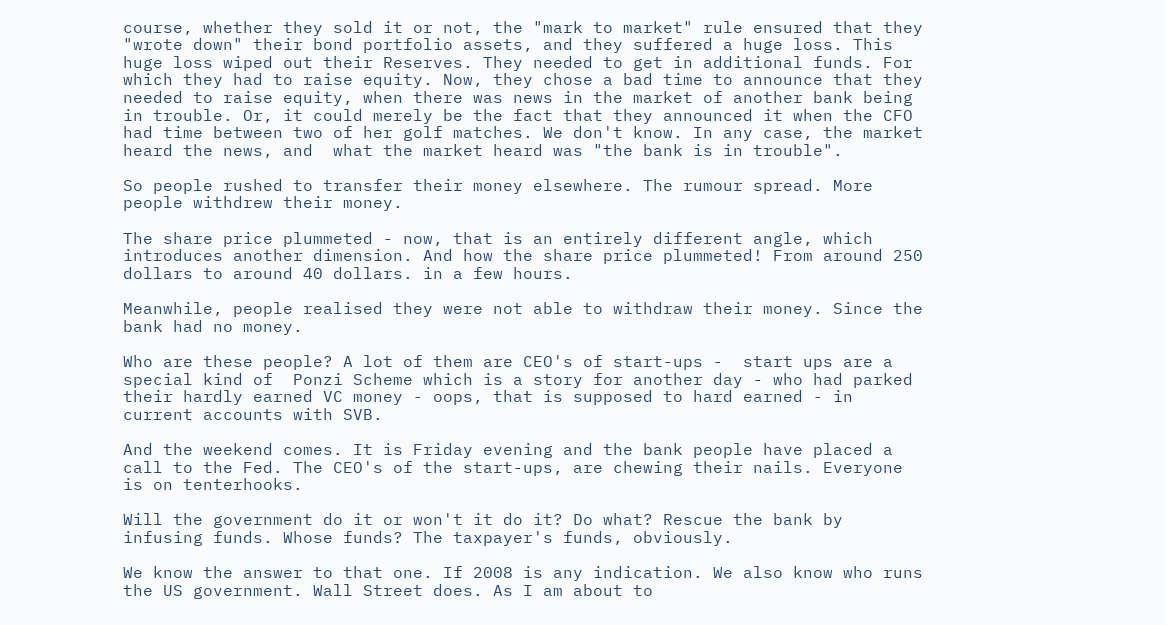course, whether they sold it or not, the "mark to market" rule ensured that they "wrote down" their bond portfolio assets, and they suffered a huge loss. This huge loss wiped out their Reserves. They needed to get in additional funds. For which they had to raise equity. Now, they chose a bad time to announce that they needed to raise equity, when there was news in the market of another bank being in trouble. Or, it could merely be the fact that they announced it when the CFO had time between two of her golf matches. We don't know. In any case, the market heard the news, and  what the market heard was "the bank is in trouble".

So people rushed to transfer their money elsewhere. The rumour spread. More people withdrew their money.

The share price plummeted - now, that is an entirely different angle, which introduces another dimension. And how the share price plummeted! From around 250 dollars to around 40 dollars. in a few hours.

Meanwhile, people realised they were not able to withdraw their money. Since the bank had no money.

Who are these people? A lot of them are CEO's of start-ups -  start ups are a special kind of  Ponzi Scheme which is a story for another day - who had parked their hardly earned VC money - oops, that is supposed to hard earned - in current accounts with SVB.

And the weekend comes. It is Friday evening and the bank people have placed a call to the Fed. The CEO's of the start-ups, are chewing their nails. Everyone is on tenterhooks.

Will the government do it or won't it do it? Do what? Rescue the bank by infusing funds. Whose funds? The taxpayer's funds, obviously.

We know the answer to that one. If 2008 is any indication. We also know who runs the US government. Wall Street does. As I am about to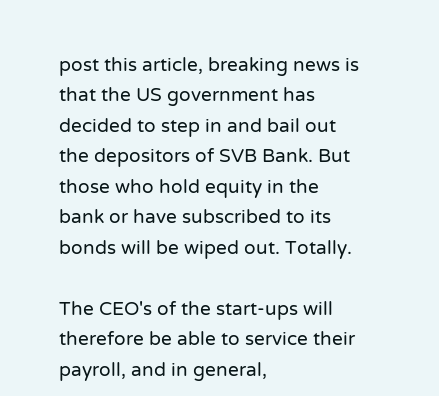post this article, breaking news is that the US government has decided to step in and bail out the depositors of SVB Bank. But those who hold equity in the bank or have subscribed to its bonds will be wiped out. Totally.

The CEO's of the start-ups will therefore be able to service their payroll, and in general,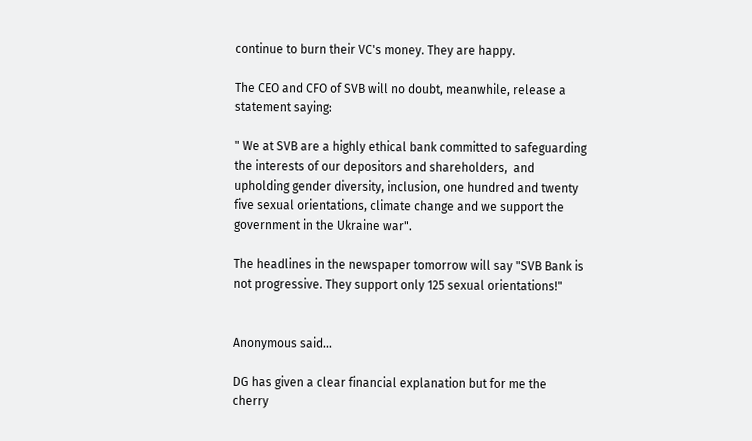continue to burn their VC's money. They are happy.

The CEO and CFO of SVB will no doubt, meanwhile, release a statement saying:

" We at SVB are a highly ethical bank committed to safeguarding the interests of our depositors and shareholders,  and upholding gender diversity, inclusion, one hundred and twenty five sexual orientations, climate change and we support the government in the Ukraine war".

The headlines in the newspaper tomorrow will say "SVB Bank is not progressive. They support only 125 sexual orientations!"


Anonymous said...

DG has given a clear financial explanation but for me the cherry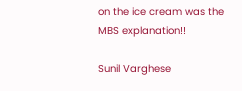on the ice cream was the MBS explanation!!

Sunil Varghese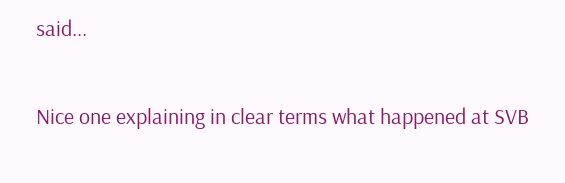said...

Nice one explaining in clear terms what happened at SVB